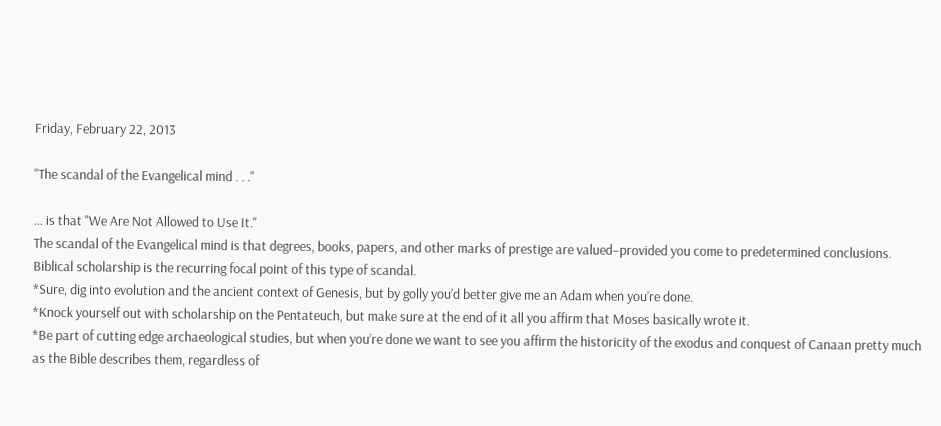Friday, February 22, 2013

"The scandal of the Evangelical mind . . ."

... is that "We Are Not Allowed to Use It."
The scandal of the Evangelical mind is that degrees, books, papers, and other marks of prestige are valued–provided you come to predetermined conclusions.
Biblical scholarship is the recurring focal point of this type of scandal.
*Sure, dig into evolution and the ancient context of Genesis, but by golly you’d better give me an Adam when you’re done.
*Knock yourself out with scholarship on the Pentateuch, but make sure at the end of it all you affirm that Moses basically wrote it.
*Be part of cutting edge archaeological studies, but when you’re done we want to see you affirm the historicity of the exodus and conquest of Canaan pretty much as the Bible describes them, regardless of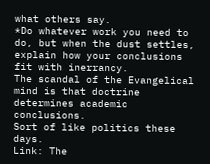what others say.
*Do whatever work you need to do, but when the dust settles, explain how your conclusions fit with inerrancy.
The scandal of the Evangelical mind is that doctrine determines academic conclusions.
Sort of like politics these days.
Link: The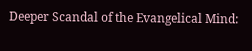Deeper Scandal of the Evangelical Mind: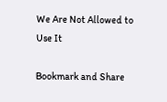We Are Not Allowed to Use It

Bookmark and Share